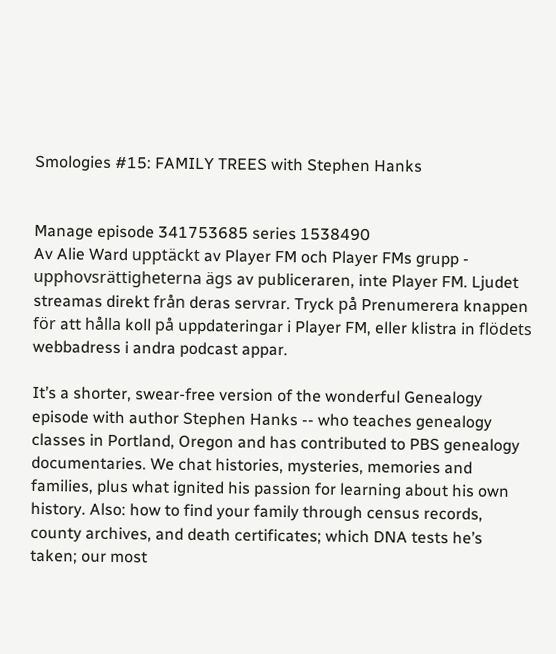Smologies #15: FAMILY TREES with Stephen Hanks


Manage episode 341753685 series 1538490
Av Alie Ward upptäckt av Player FM och Player FMs grupp - upphovsrättigheterna ägs av publiceraren, inte Player FM. Ljudet streamas direkt från deras servrar. Tryck på Prenumerera knappen för att hålla koll på uppdateringar i Player FM, eller klistra in flödets webbadress i andra podcast appar.

It’s a shorter, swear-free version of the wonderful Genealogy episode with author Stephen Hanks -- who teaches genealogy classes in Portland, Oregon and has contributed to PBS genealogy documentaries. We chat histories, mysteries, memories and families, plus what ignited his passion for learning about his own history. Also: how to find your family through census records, county archives, and death certificates; which DNA tests he’s taken; our most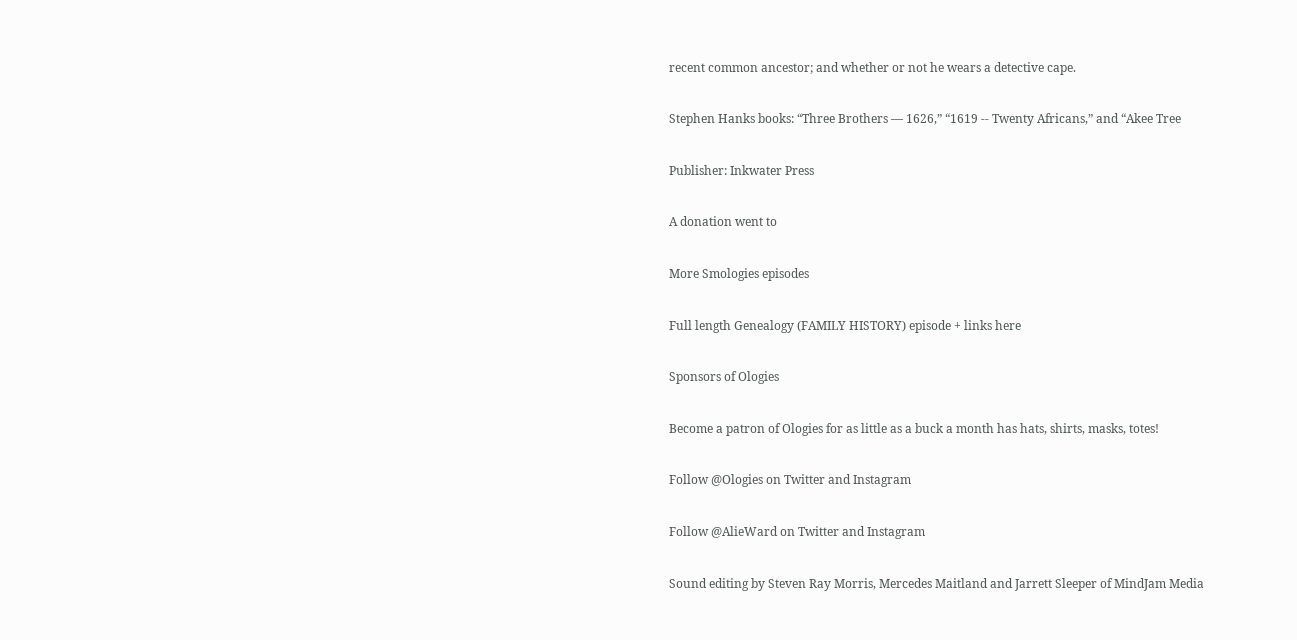recent common ancestor; and whether or not he wears a detective cape.

Stephen Hanks books: “Three Brothers — 1626,” “1619 -- Twenty Africans,” and “Akee Tree

Publisher: Inkwater Press

A donation went to

More Smologies episodes

Full length Genealogy (FAMILY HISTORY) episode + links here

Sponsors of Ologies

Become a patron of Ologies for as little as a buck a month has hats, shirts, masks, totes!

Follow @Ologies on Twitter and Instagram

Follow @AlieWard on Twitter and Instagram

Sound editing by Steven Ray Morris, Mercedes Maitland and Jarrett Sleeper of MindJam Media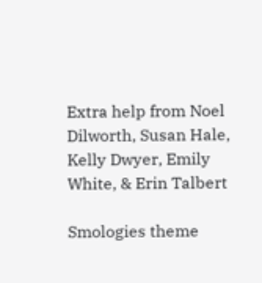Extra help from Noel Dilworth, Susan Hale, Kelly Dwyer, Emily White, & Erin Talbert

Smologies theme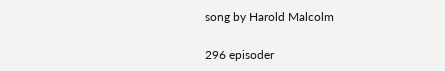song by Harold Malcolm

296 episoder